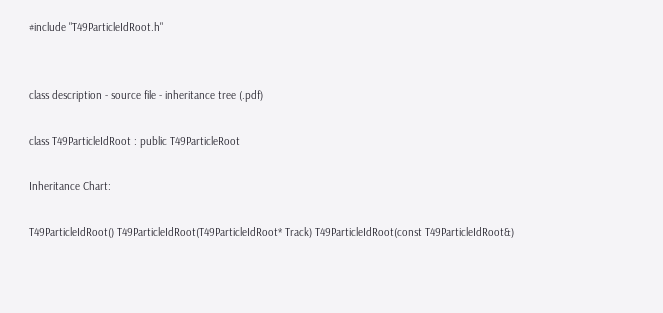#include "T49ParticleIdRoot.h"


class description - source file - inheritance tree (.pdf)

class T49ParticleIdRoot : public T49ParticleRoot

Inheritance Chart:

T49ParticleIdRoot() T49ParticleIdRoot(T49ParticleIdRoot* Track) T49ParticleIdRoot(const T49ParticleIdRoot&)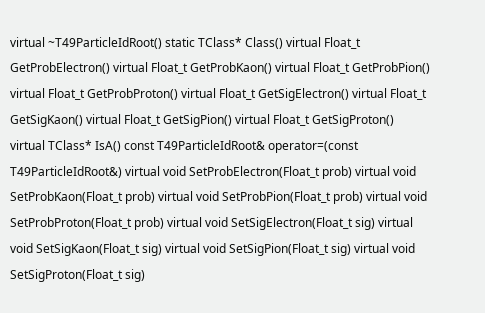virtual ~T49ParticleIdRoot() static TClass* Class() virtual Float_t GetProbElectron() virtual Float_t GetProbKaon() virtual Float_t GetProbPion() virtual Float_t GetProbProton() virtual Float_t GetSigElectron() virtual Float_t GetSigKaon() virtual Float_t GetSigPion() virtual Float_t GetSigProton() virtual TClass* IsA() const T49ParticleIdRoot& operator=(const T49ParticleIdRoot&) virtual void SetProbElectron(Float_t prob) virtual void SetProbKaon(Float_t prob) virtual void SetProbPion(Float_t prob) virtual void SetProbProton(Float_t prob) virtual void SetSigElectron(Float_t sig) virtual void SetSigKaon(Float_t sig) virtual void SetSigPion(Float_t sig) virtual void SetSigProton(Float_t sig)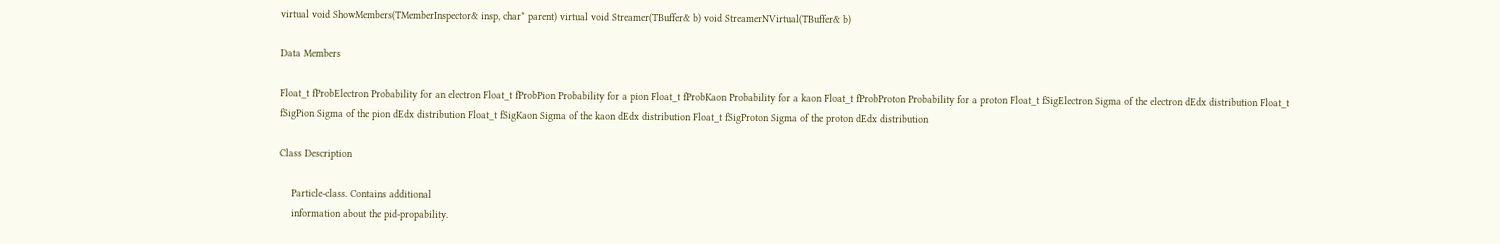virtual void ShowMembers(TMemberInspector& insp, char* parent) virtual void Streamer(TBuffer& b) void StreamerNVirtual(TBuffer& b)

Data Members

Float_t fProbElectron Probability for an electron Float_t fProbPion Probability for a pion Float_t fProbKaon Probability for a kaon Float_t fProbProton Probability for a proton Float_t fSigElectron Sigma of the electron dEdx distribution Float_t fSigPion Sigma of the pion dEdx distribution Float_t fSigKaon Sigma of the kaon dEdx distribution Float_t fSigProton Sigma of the proton dEdx distribution

Class Description

    Particle-class. Contains additional
    information about the pid-propability.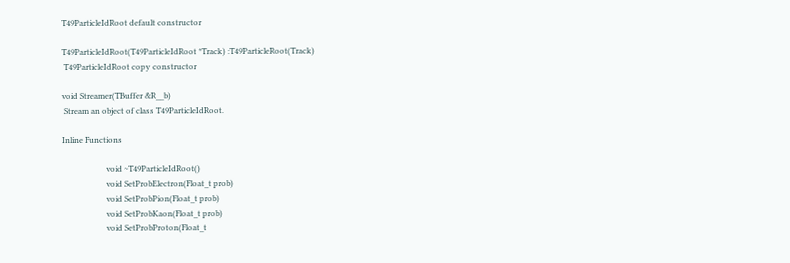T49ParticleIdRoot default constructor

T49ParticleIdRoot(T49ParticleIdRoot *Track) :T49ParticleRoot(Track)
 T49ParticleIdRoot copy constructor

void Streamer(TBuffer &R__b)
 Stream an object of class T49ParticleIdRoot.

Inline Functions

                      void ~T49ParticleIdRoot()
                      void SetProbElectron(Float_t prob)
                      void SetProbPion(Float_t prob)
                      void SetProbKaon(Float_t prob)
                      void SetProbProton(Float_t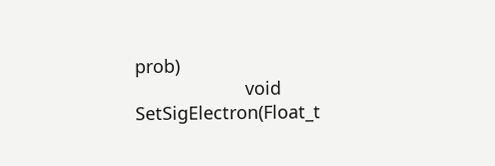prob)
                      void SetSigElectron(Float_t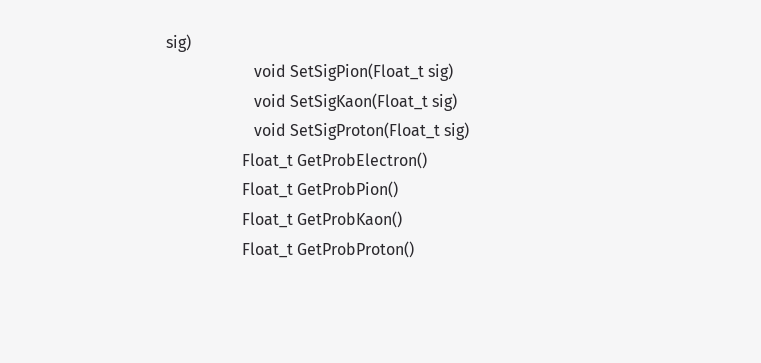sig)
                      void SetSigPion(Float_t sig)
                      void SetSigKaon(Float_t sig)
                      void SetSigProton(Float_t sig)
                   Float_t GetProbElectron()
                   Float_t GetProbPion()
                   Float_t GetProbKaon()
                   Float_t GetProbProton()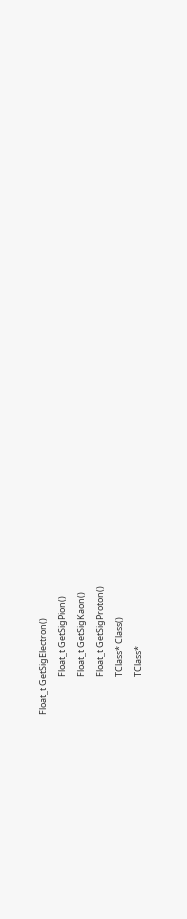Float_t GetSigElectron()
                   Float_t GetSigPion()
                   Float_t GetSigKaon()
                   Float_t GetSigProton()
                   TClass* Class()
                   TClass*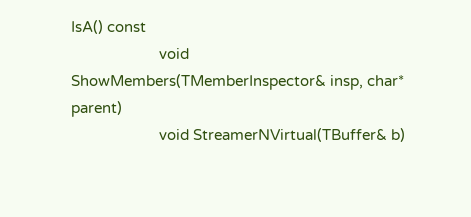IsA() const
                      void ShowMembers(TMemberInspector& insp, char* parent)
                      void StreamerNVirtual(TBuffer& b)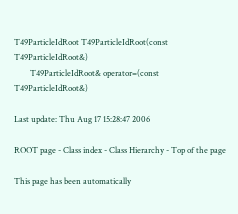T49ParticleIdRoot T49ParticleIdRoot(const T49ParticleIdRoot&)
        T49ParticleIdRoot& operator=(const T49ParticleIdRoot&)

Last update: Thu Aug 17 15:28:47 2006

ROOT page - Class index - Class Hierarchy - Top of the page

This page has been automatically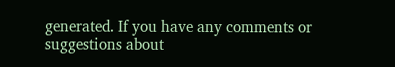generated. If you have any comments or suggestions about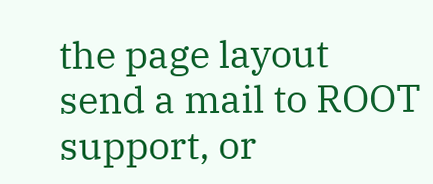the page layout send a mail to ROOT support, or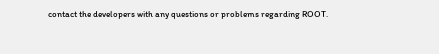contact the developers with any questions or problems regarding ROOT.